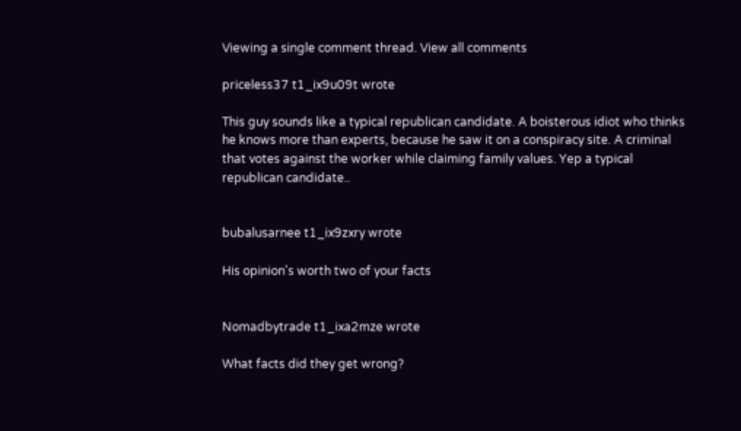Viewing a single comment thread. View all comments

priceless37 t1_ix9u09t wrote

This guy sounds like a typical republican candidate. A boisterous idiot who thinks he knows more than experts, because he saw it on a conspiracy site. A criminal that votes against the worker while claiming family values. Yep a typical republican candidate..


bubalusarnee t1_ix9zxry wrote

His opinion's worth two of your facts


Nomadbytrade t1_ixa2mze wrote

What facts did they get wrong?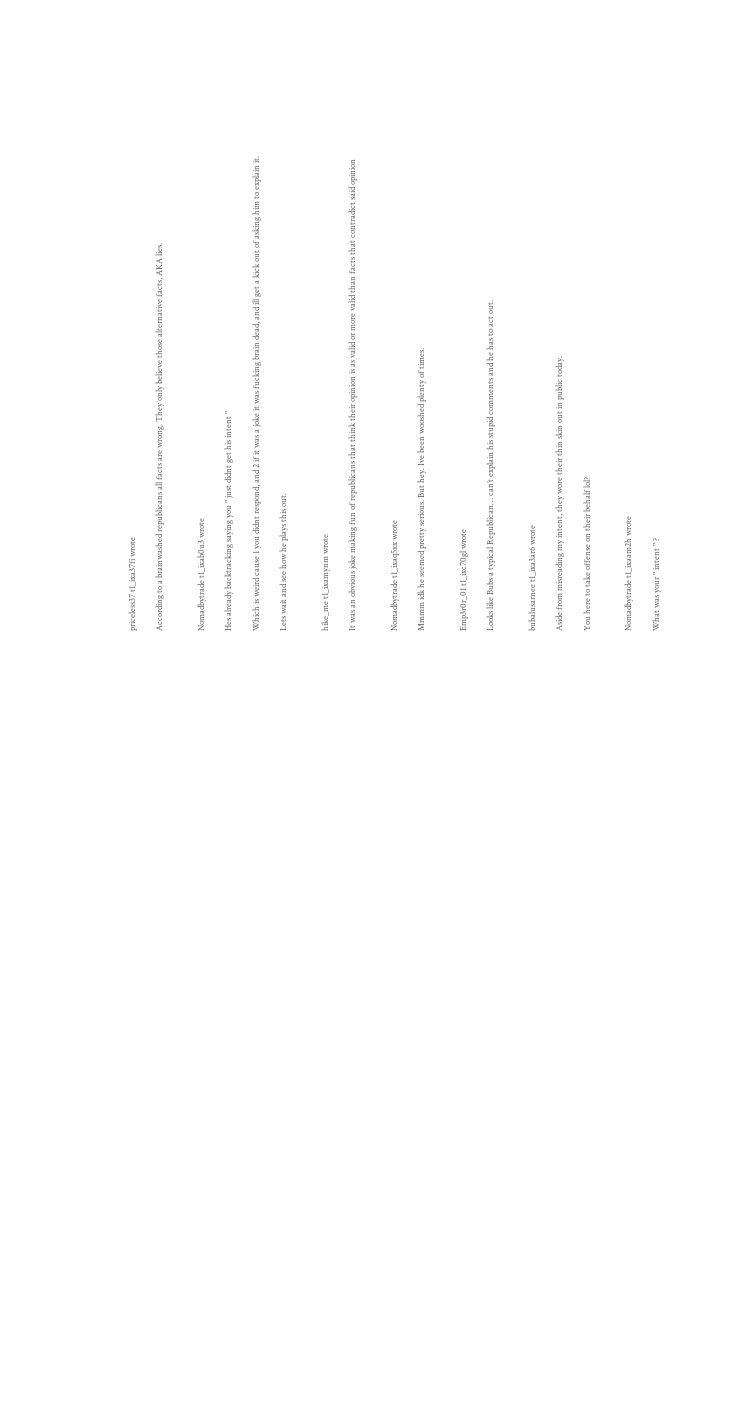priceless37 t1_ixa37fi wrote

According to a brainwashed republicans all facts are wrong. They only believe those alternative facts, AKA lies.


Nomadbytrade t1_ixab0u3 wrote

Hes already backtracking saying you " just didnt get his intent "

Which is weird cause 1 you didnt respond, and 2 if it was a joke it was fucking brain dead, and ill get a kick out of asking him to explain it.

Lets wait and see how he plays this out.


hike_me t1_ixamynm wrote

It was an obvious joke making fun of republicans that think their opinion is as valid or more valid than facts that contradict said opinion


Nomadbytrade t1_ixaq5xx wrote

Mmmm idk he seemed pretty serious. But hey. Ive been wooshed plenty of times.


Emp3r0r_01 t1_ixc70gl wrote

Looks like Bubs a typical Republican… can’t explain his stupid comments and he has to act out.


bubalusarnee t1_ixa3ar6 wrote

Aside from misreading my intent, they wore their thin skin out in public today.

You here to take offense on their behalf lol?


Nomadbytrade t1_ixaam2h wrote

What was your " intent " ?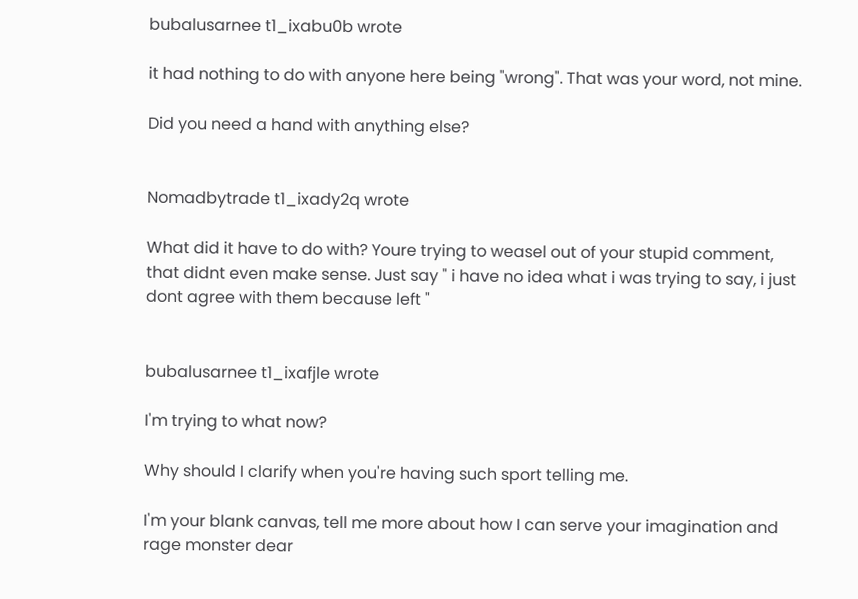bubalusarnee t1_ixabu0b wrote

it had nothing to do with anyone here being "wrong". That was your word, not mine.

Did you need a hand with anything else?


Nomadbytrade t1_ixady2q wrote

What did it have to do with? Youre trying to weasel out of your stupid comment, that didnt even make sense. Just say " i have no idea what i was trying to say, i just dont agree with them because left "


bubalusarnee t1_ixafjle wrote

I'm trying to what now?

Why should I clarify when you're having such sport telling me.

I'm your blank canvas, tell me more about how I can serve your imagination and rage monster dear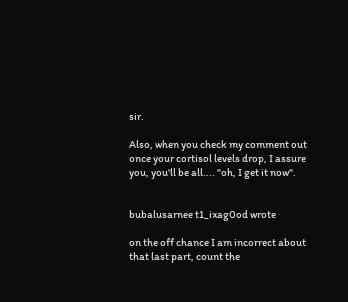sir.

Also, when you check my comment out once your cortisol levels drop, I assure you, you'll be all.... "oh, I get it now".


bubalusarnee t1_ixag0od wrote

on the off chance I am incorrect about that last part, count the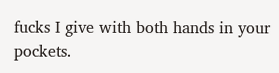fucks I give with both hands in your pockets.